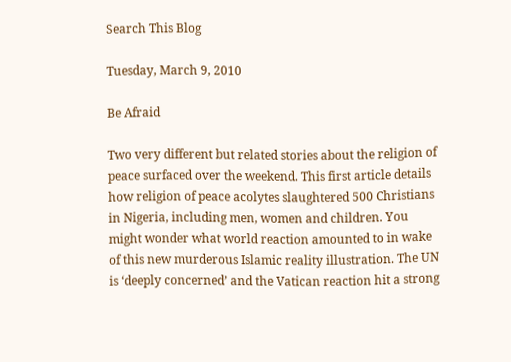Search This Blog

Tuesday, March 9, 2010

Be Afraid

Two very different but related stories about the religion of peace surfaced over the weekend. This first article details how religion of peace acolytes slaughtered 500 Christians in Nigeria, including men, women and children. You might wonder what world reaction amounted to in wake of this new murderous Islamic reality illustration. The UN is ‘deeply concerned’ and the Vatican reaction hit a strong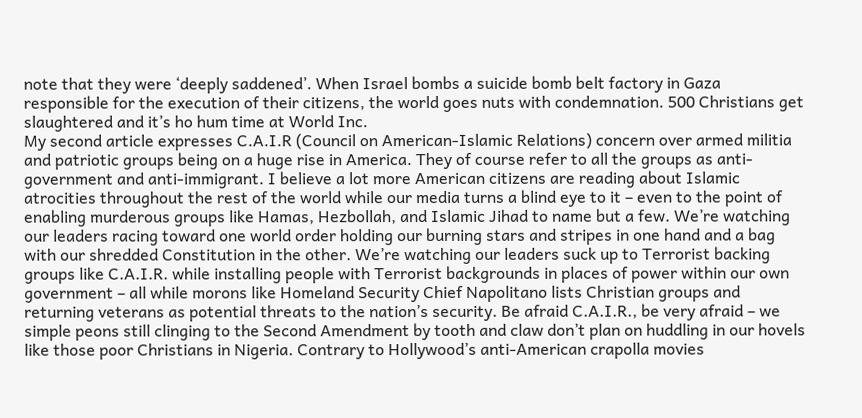note that they were ‘deeply saddened’. When Israel bombs a suicide bomb belt factory in Gaza responsible for the execution of their citizens, the world goes nuts with condemnation. 500 Christians get slaughtered and it’s ho hum time at World Inc.
My second article expresses C.A.I.R (Council on American-Islamic Relations) concern over armed militia and patriotic groups being on a huge rise in America. They of course refer to all the groups as anti-government and anti-immigrant. I believe a lot more American citizens are reading about Islamic atrocities throughout the rest of the world while our media turns a blind eye to it – even to the point of enabling murderous groups like Hamas, Hezbollah, and Islamic Jihad to name but a few. We’re watching our leaders racing toward one world order holding our burning stars and stripes in one hand and a bag with our shredded Constitution in the other. We’re watching our leaders suck up to Terrorist backing groups like C.A.I.R. while installing people with Terrorist backgrounds in places of power within our own government – all while morons like Homeland Security Chief Napolitano lists Christian groups and returning veterans as potential threats to the nation’s security. Be afraid C.A.I.R., be very afraid – we simple peons still clinging to the Second Amendment by tooth and claw don’t plan on huddling in our hovels like those poor Christians in Nigeria. Contrary to Hollywood’s anti-American crapolla movies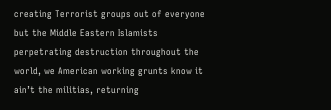creating Terrorist groups out of everyone but the Middle Eastern Islamists perpetrating destruction throughout the world, we American working grunts know it ain’t the militias, returning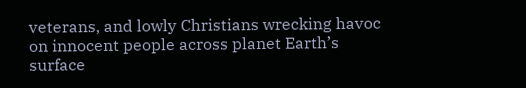veterans, and lowly Christians wrecking havoc on innocent people across planet Earth’s surface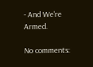- And We're Armed.

No comments: